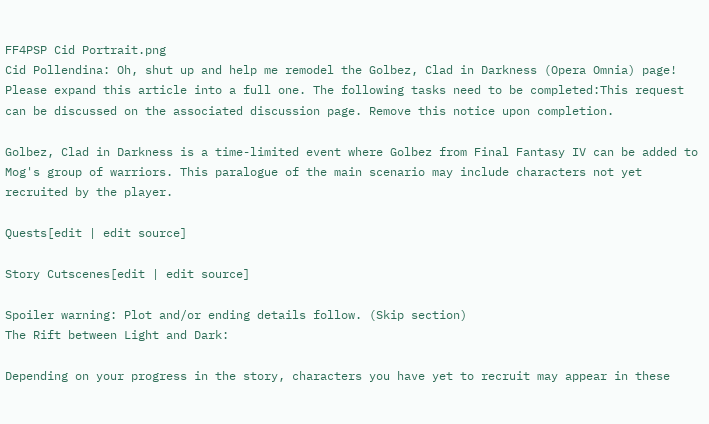FF4PSP Cid Portrait.png
Cid Pollendina: Oh, shut up and help me remodel the Golbez, Clad in Darkness (Opera Omnia) page!
Please expand this article into a full one. The following tasks need to be completed:This request can be discussed on the associated discussion page. Remove this notice upon completion.

Golbez, Clad in Darkness is a time-limited event where Golbez from Final Fantasy IV can be added to Mog's group of warriors. This paralogue of the main scenario may include characters not yet recruited by the player.

Quests[edit | edit source]

Story Cutscenes[edit | edit source]

Spoiler warning: Plot and/or ending details follow. (Skip section)
The Rift between Light and Dark:

Depending on your progress in the story, characters you have yet to recruit may appear in these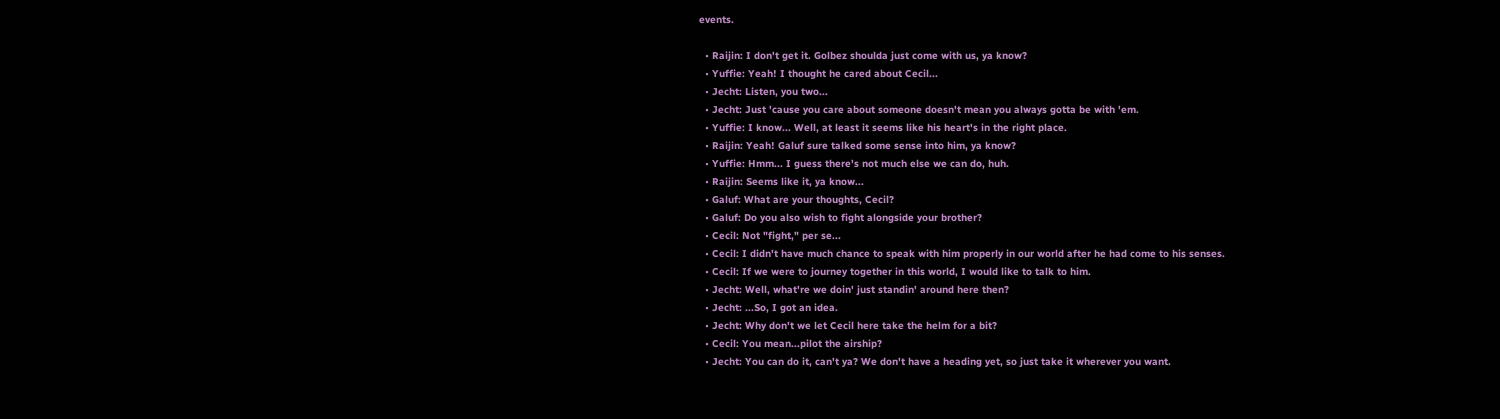events.

  • Raijin: I don't get it. Golbez shoulda just come with us, ya know?
  • Yuffie: Yeah! I thought he cared about Cecil...
  • Jecht: Listen, you two...
  • Jecht: Just 'cause you care about someone doesn't mean you always gotta be with 'em.
  • Yuffie: I know... Well, at least it seems like his heart's in the right place.
  • Raijin: Yeah! Galuf sure talked some sense into him, ya know?
  • Yuffie: Hmm... I guess there's not much else we can do, huh.
  • Raijin: Seems like it, ya know...
  • Galuf: What are your thoughts, Cecil?
  • Galuf: Do you also wish to fight alongside your brother?
  • Cecil: Not "fight," per se...
  • Cecil: I didn't have much chance to speak with him properly in our world after he had come to his senses.
  • Cecil: If we were to journey together in this world, I would like to talk to him.
  • Jecht: Well, what're we doin' just standin' around here then?
  • Jecht: ...So, I got an idea.
  • Jecht: Why don't we let Cecil here take the helm for a bit?
  • Cecil: You mean...pilot the airship?
  • Jecht: You can do it, can't ya? We don't have a heading yet, so just take it wherever you want.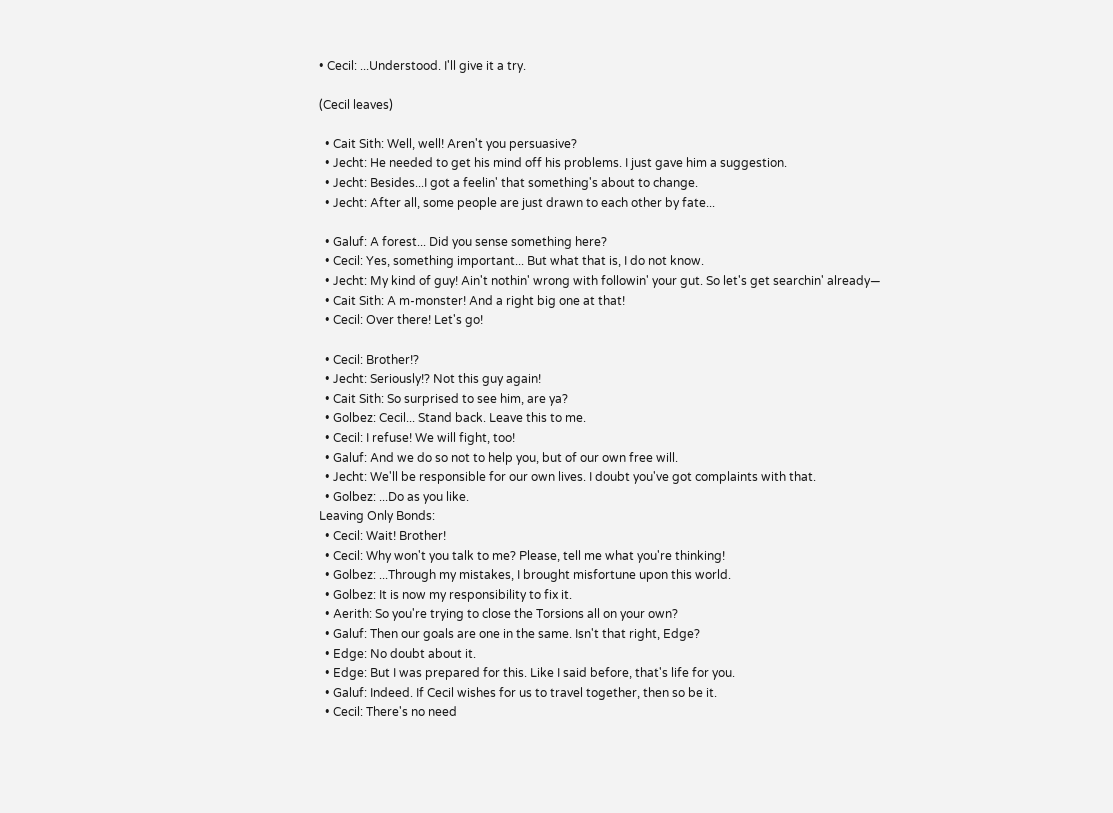• Cecil: ...Understood. I'll give it a try.

(Cecil leaves)

  • Cait Sith: Well, well! Aren't you persuasive?
  • Jecht: He needed to get his mind off his problems. I just gave him a suggestion.
  • Jecht: Besides...I got a feelin' that something's about to change.
  • Jecht: After all, some people are just drawn to each other by fate...

  • Galuf: A forest... Did you sense something here?
  • Cecil: Yes, something important... But what that is, I do not know.
  • Jecht: My kind of guy! Ain't nothin' wrong with followin' your gut. So let's get searchin' already—
  • Cait Sith: A m-monster! And a right big one at that!
  • Cecil: Over there! Let's go!

  • Cecil: Brother!?
  • Jecht: Seriously!? Not this guy again!
  • Cait Sith: So surprised to see him, are ya?
  • Golbez: Cecil... Stand back. Leave this to me.
  • Cecil: I refuse! We will fight, too!
  • Galuf: And we do so not to help you, but of our own free will.
  • Jecht: We'll be responsible for our own lives. I doubt you've got complaints with that.
  • Golbez: ...Do as you like.
Leaving Only Bonds:
  • Cecil: Wait! Brother!
  • Cecil: Why won't you talk to me? Please, tell me what you're thinking!
  • Golbez: ...Through my mistakes, I brought misfortune upon this world.
  • Golbez: It is now my responsibility to fix it.
  • Aerith: So you're trying to close the Torsions all on your own?
  • Galuf: Then our goals are one in the same. Isn't that right, Edge?
  • Edge: No doubt about it.
  • Edge: But I was prepared for this. Like I said before, that's life for you.
  • Galuf: Indeed. If Cecil wishes for us to travel together, then so be it.
  • Cecil: There's no need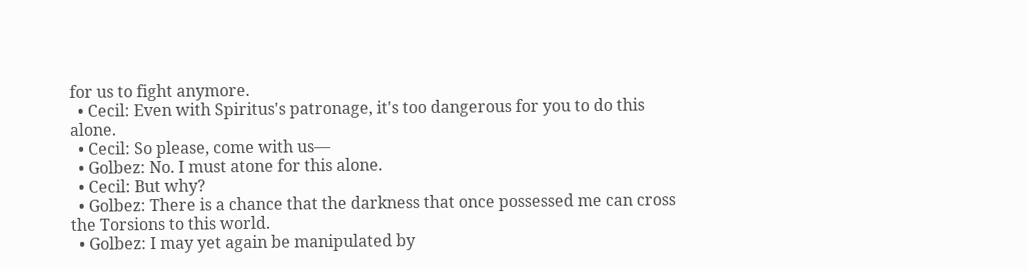for us to fight anymore.
  • Cecil: Even with Spiritus's patronage, it's too dangerous for you to do this alone.
  • Cecil: So please, come with us—
  • Golbez: No. I must atone for this alone.
  • Cecil: But why?
  • Golbez: There is a chance that the darkness that once possessed me can cross the Torsions to this world.
  • Golbez: I may yet again be manipulated by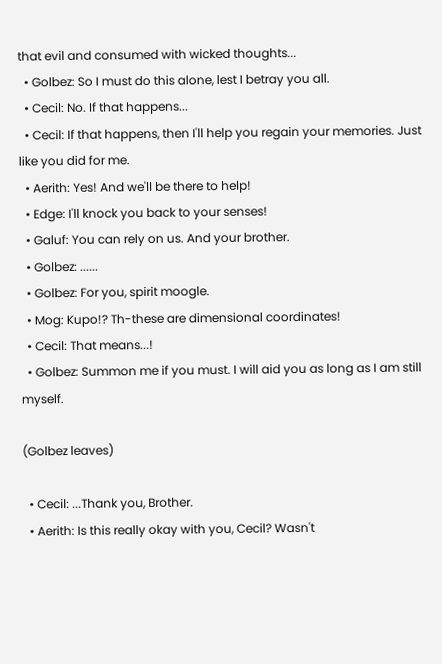that evil and consumed with wicked thoughts...
  • Golbez: So I must do this alone, lest I betray you all.
  • Cecil: No. If that happens...
  • Cecil: If that happens, then I'll help you regain your memories. Just like you did for me.
  • Aerith: Yes! And we'll be there to help!
  • Edge: I'll knock you back to your senses!
  • Galuf: You can rely on us. And your brother.
  • Golbez: ......
  • Golbez: For you, spirit moogle.
  • Mog: Kupo!? Th-these are dimensional coordinates!
  • Cecil: That means...!
  • Golbez: Summon me if you must. I will aid you as long as I am still myself.

(Golbez leaves)

  • Cecil: ...Thank you, Brother.
  • Aerith: Is this really okay with you, Cecil? Wasn't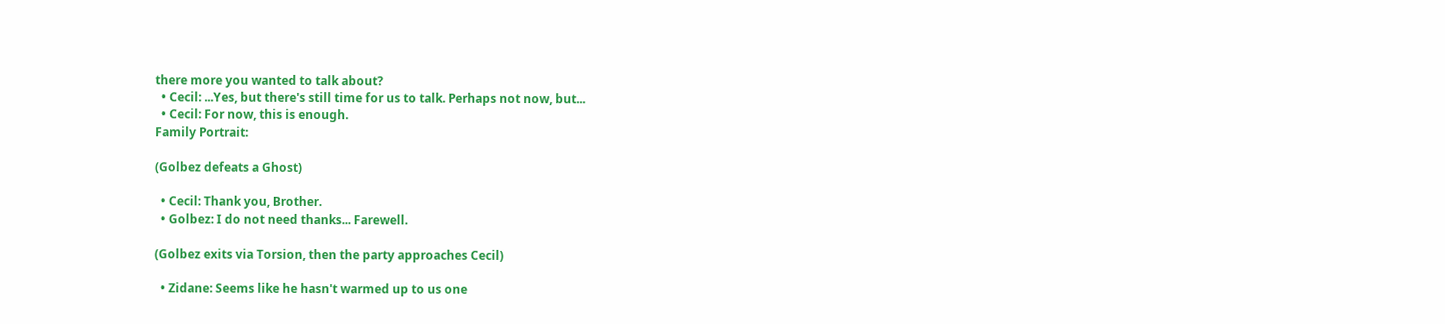there more you wanted to talk about?
  • Cecil: ...Yes, but there's still time for us to talk. Perhaps not now, but...
  • Cecil: For now, this is enough.
Family Portrait:

(Golbez defeats a Ghost)

  • Cecil: Thank you, Brother.
  • Golbez: I do not need thanks... Farewell.

(Golbez exits via Torsion, then the party approaches Cecil)

  • Zidane: Seems like he hasn't warmed up to us one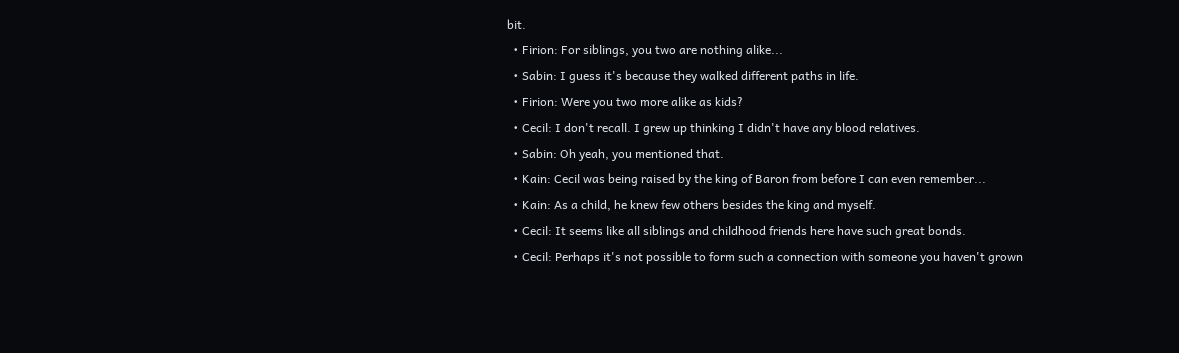bit.
  • Firion: For siblings, you two are nothing alike...
  • Sabin: I guess it's because they walked different paths in life.
  • Firion: Were you two more alike as kids?
  • Cecil: I don't recall. I grew up thinking I didn't have any blood relatives.
  • Sabin: Oh yeah, you mentioned that.
  • Kain: Cecil was being raised by the king of Baron from before I can even remember...
  • Kain: As a child, he knew few others besides the king and myself.
  • Cecil: It seems like all siblings and childhood friends here have such great bonds.
  • Cecil: Perhaps it's not possible to form such a connection with someone you haven't grown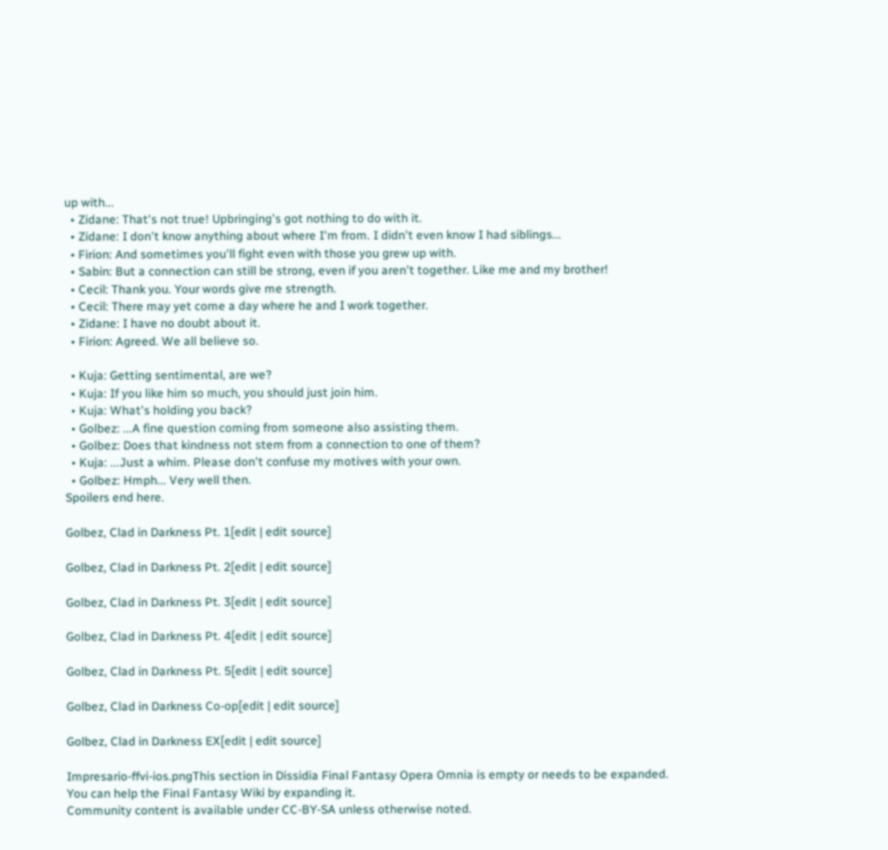up with...
  • Zidane: That's not true! Upbringing's got nothing to do with it.
  • Zidane: I don't know anything about where I'm from. I didn't even know I had siblings...
  • Firion: And sometimes you'll fight even with those you grew up with.
  • Sabin: But a connection can still be strong, even if you aren't together. Like me and my brother!
  • Cecil: Thank you. Your words give me strength.
  • Cecil: There may yet come a day where he and I work together.
  • Zidane: I have no doubt about it.
  • Firion: Agreed. We all believe so.

  • Kuja: Getting sentimental, are we?
  • Kuja: If you like him so much, you should just join him.
  • Kuja: What's holding you back?
  • Golbez: ...A fine question coming from someone also assisting them.
  • Golbez: Does that kindness not stem from a connection to one of them?
  • Kuja: ...Just a whim. Please don't confuse my motives with your own.
  • Golbez: Hmph... Very well then.
Spoilers end here.

Golbez, Clad in Darkness Pt. 1[edit | edit source]

Golbez, Clad in Darkness Pt. 2[edit | edit source]

Golbez, Clad in Darkness Pt. 3[edit | edit source]

Golbez, Clad in Darkness Pt. 4[edit | edit source]

Golbez, Clad in Darkness Pt. 5[edit | edit source]

Golbez, Clad in Darkness Co-op[edit | edit source]

Golbez, Clad in Darkness EX[edit | edit source]

Impresario-ffvi-ios.pngThis section in Dissidia Final Fantasy Opera Omnia is empty or needs to be expanded. You can help the Final Fantasy Wiki by expanding it.
Community content is available under CC-BY-SA unless otherwise noted.